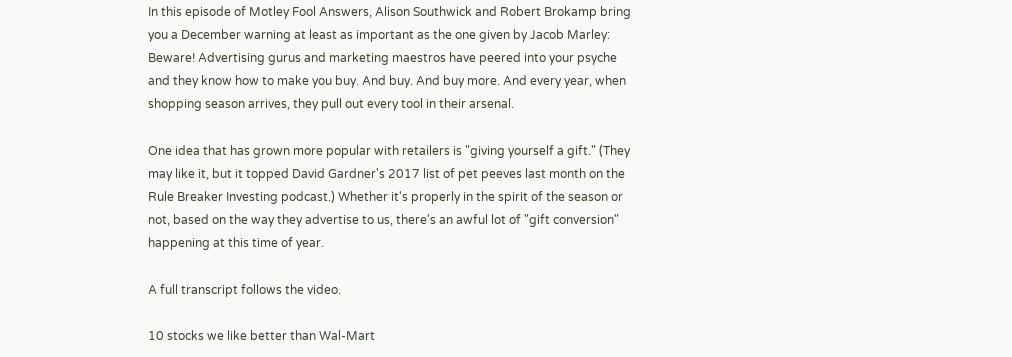In this episode of Motley Fool Answers, Alison Southwick and Robert Brokamp bring you a December warning at least as important as the one given by Jacob Marley: Beware! Advertising gurus and marketing maestros have peered into your psyche and they know how to make you buy. And buy. And buy more. And every year, when shopping season arrives, they pull out every tool in their arsenal.

One idea that has grown more popular with retailers is "giving yourself a gift." (They may like it, but it topped David Gardner's 2017 list of pet peeves last month on the Rule Breaker Investing podcast.) Whether it's properly in the spirit of the season or not, based on the way they advertise to us, there's an awful lot of "gift conversion" happening at this time of year.

A full transcript follows the video.

10 stocks we like better than Wal-Mart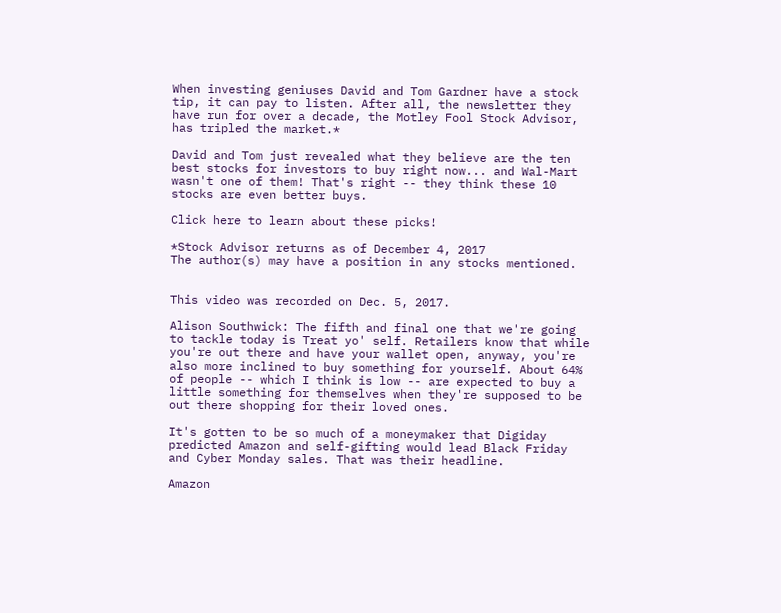When investing geniuses David and Tom Gardner have a stock tip, it can pay to listen. After all, the newsletter they have run for over a decade, the Motley Fool Stock Advisor, has tripled the market.*

David and Tom just revealed what they believe are the ten best stocks for investors to buy right now... and Wal-Mart wasn't one of them! That's right -- they think these 10 stocks are even better buys.

Click here to learn about these picks!

*Stock Advisor returns as of December 4, 2017
The author(s) may have a position in any stocks mentioned.


This video was recorded on Dec. 5, 2017.

Alison Southwick: The fifth and final one that we're going to tackle today is Treat yo' self. Retailers know that while you're out there and have your wallet open, anyway, you're also more inclined to buy something for yourself. About 64% of people -- which I think is low -- are expected to buy a little something for themselves when they're supposed to be out there shopping for their loved ones.

It's gotten to be so much of a moneymaker that Digiday predicted Amazon and self-gifting would lead Black Friday and Cyber Monday sales. That was their headline.

Amazon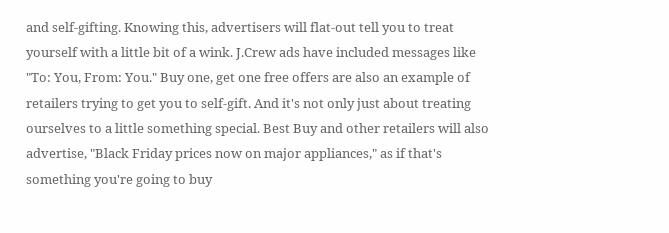and self-gifting. Knowing this, advertisers will flat-out tell you to treat yourself with a little bit of a wink. J.Crew ads have included messages like "To: You, From: You." Buy one, get one free offers are also an example of retailers trying to get you to self-gift. And it's not only just about treating ourselves to a little something special. Best Buy and other retailers will also advertise, "Black Friday prices now on major appliances," as if that's something you're going to buy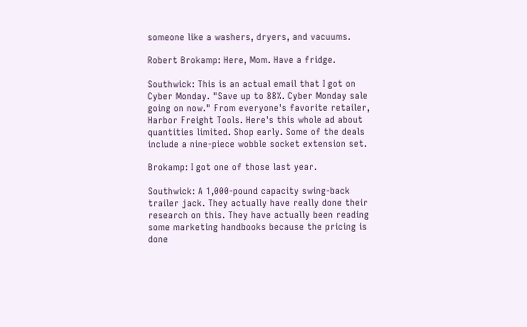someone like a washers, dryers, and vacuums.

Robert Brokamp: Here, Mom. Have a fridge.

Southwick: This is an actual email that I got on Cyber Monday. "Save up to 88%. Cyber Monday sale going on now." From everyone's favorite retailer, Harbor Freight Tools. Here's this whole ad about quantities limited. Shop early. Some of the deals include a nine-piece wobble socket extension set.

Brokamp: I got one of those last year.

Southwick: A 1,000-pound capacity swing-back trailer jack. They actually have really done their research on this. They have actually been reading some marketing handbooks because the pricing is done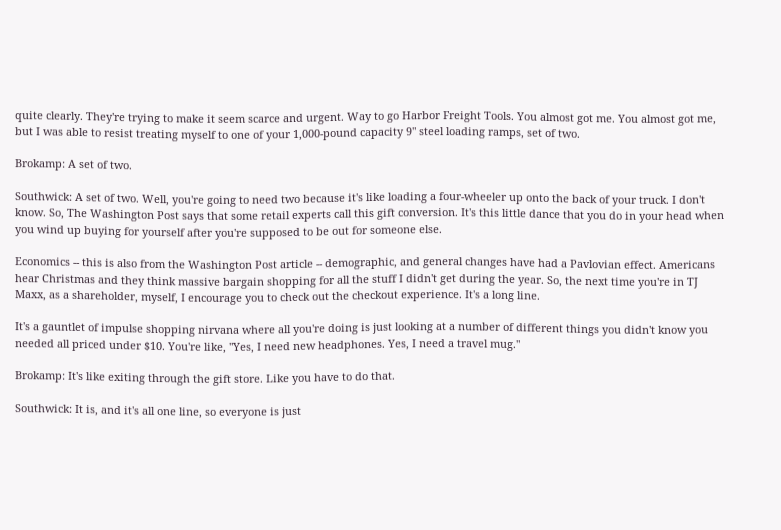quite clearly. They're trying to make it seem scarce and urgent. Way to go Harbor Freight Tools. You almost got me. You almost got me, but I was able to resist treating myself to one of your 1,000-pound capacity 9" steel loading ramps, set of two.

Brokamp: A set of two.

Southwick: A set of two. Well, you're going to need two because it's like loading a four-wheeler up onto the back of your truck. I don't know. So, The Washington Post says that some retail experts call this gift conversion. It's this little dance that you do in your head when you wind up buying for yourself after you're supposed to be out for someone else.

Economics -- this is also from the Washington Post article -- demographic, and general changes have had a Pavlovian effect. Americans hear Christmas and they think massive bargain shopping for all the stuff I didn't get during the year. So, the next time you're in TJ Maxx, as a shareholder, myself, I encourage you to check out the checkout experience. It's a long line.

It's a gauntlet of impulse shopping nirvana where all you're doing is just looking at a number of different things you didn't know you needed all priced under $10. You're like, "Yes, I need new headphones. Yes, I need a travel mug."

Brokamp: It's like exiting through the gift store. Like you have to do that.

Southwick: It is, and it's all one line, so everyone is just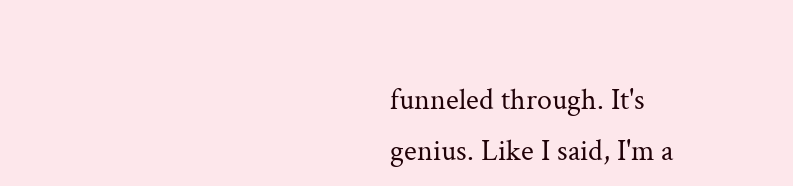funneled through. It's genius. Like I said, I'm a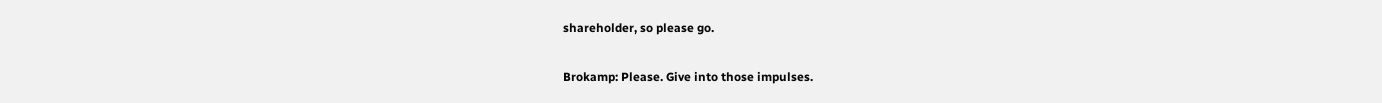shareholder, so please go.

Brokamp: Please. Give into those impulses.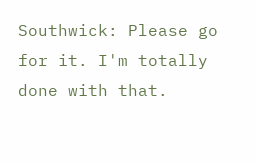Southwick: Please go for it. I'm totally done with that.